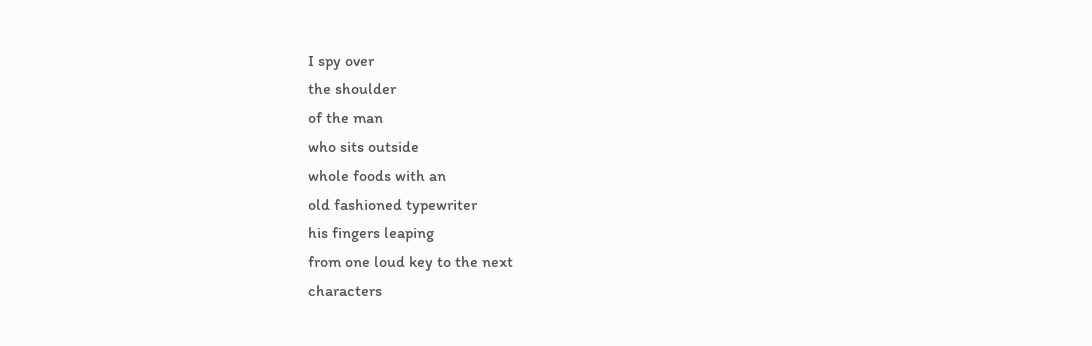I spy over
the shoulder
of the man
who sits outside
whole foods with an
old fashioned typewriter
his fingers leaping
from one loud key to the next
characters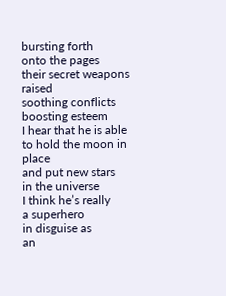bursting forth
onto the pages
their secret weapons raised
soothing conflicts
boosting esteem
I hear that he is able
to hold the moon in place
and put new stars
in the universe
I think he’s really
a superhero
in disguise as
an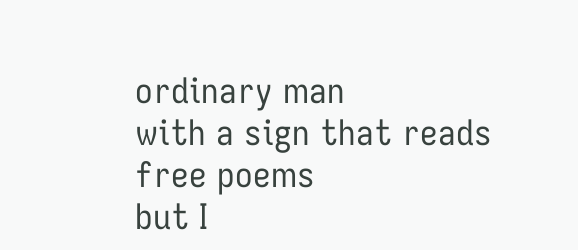ordinary man
with a sign that reads
free poems
but I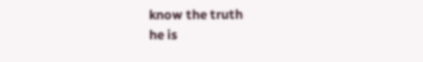know the truth
he is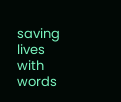saving lives
with words